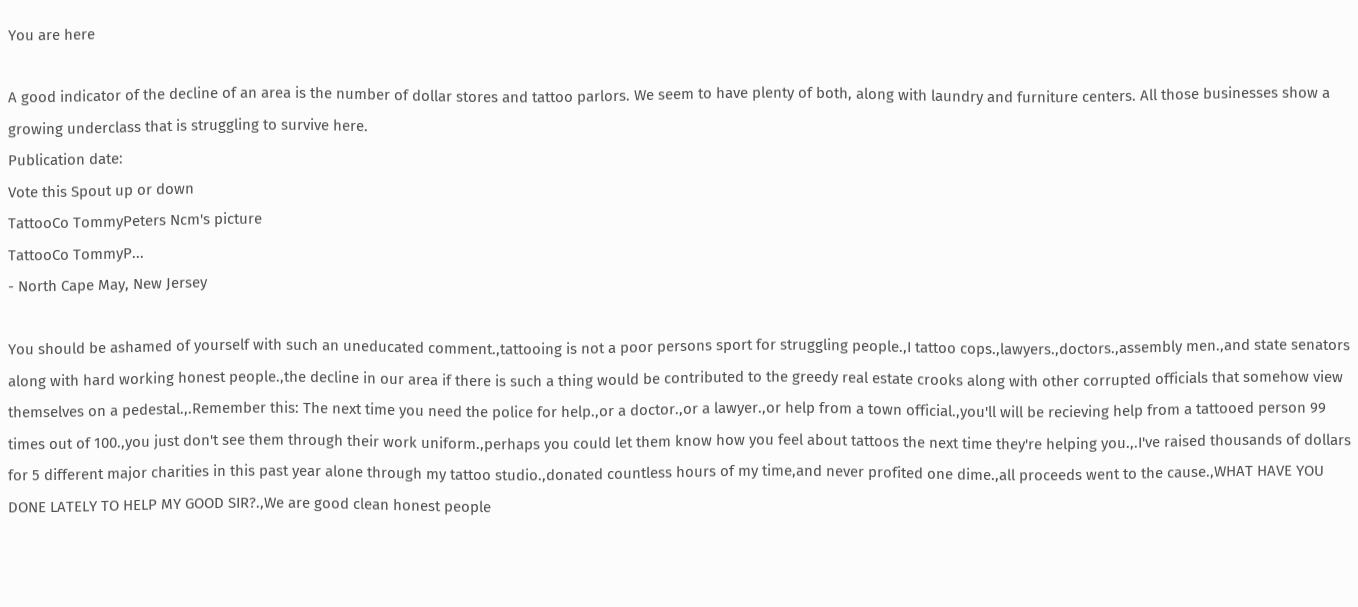You are here

A good indicator of the decline of an area is the number of dollar stores and tattoo parlors. We seem to have plenty of both, along with laundry and furniture centers. All those businesses show a growing underclass that is struggling to survive here.
Publication date:
Vote this Spout up or down
TattooCo TommyPeters Ncm's picture
TattooCo TommyP...
- North Cape May, New Jersey

You should be ashamed of yourself with such an uneducated comment.,tattooing is not a poor persons sport for struggling people.,I tattoo cops.,lawyers.,doctors.,assembly men.,and state senators along with hard working honest people.,the decline in our area if there is such a thing would be contributed to the greedy real estate crooks along with other corrupted officials that somehow view themselves on a pedestal.,.Remember this: The next time you need the police for help.,or a doctor.,or a lawyer.,or help from a town official.,you'll will be recieving help from a tattooed person 99 times out of 100.,you just don't see them through their work uniform.,perhaps you could let them know how you feel about tattoos the next time they're helping you.,.I've raised thousands of dollars for 5 different major charities in this past year alone through my tattoo studio.,donated countless hours of my time,and never profited one dime.,all proceeds went to the cause.,WHAT HAVE YOU DONE LATELY TO HELP MY GOOD SIR?.,We are good clean honest people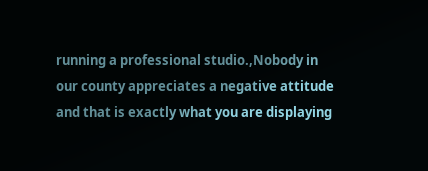running a professional studio.,Nobody in our county appreciates a negative attitude and that is exactly what you are displaying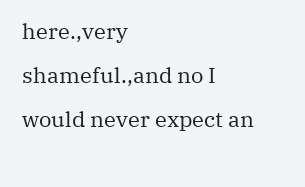here.,very shameful.,and no I would never expect an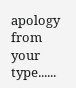apology from your type......